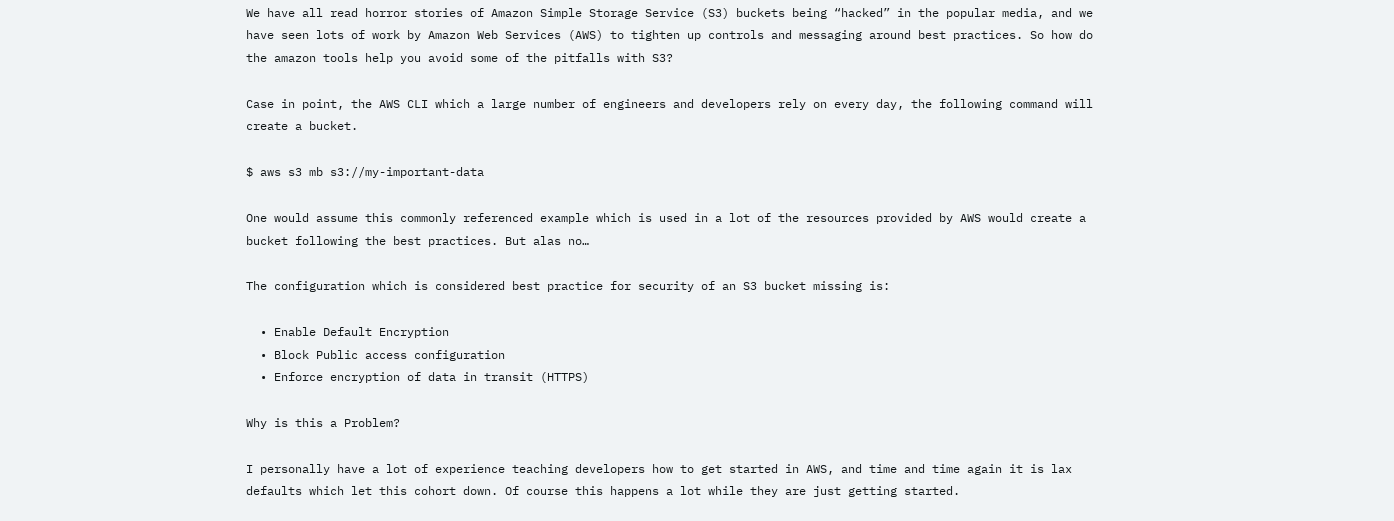We have all read horror stories of Amazon Simple Storage Service (S3) buckets being “hacked” in the popular media, and we have seen lots of work by Amazon Web Services (AWS) to tighten up controls and messaging around best practices. So how do the amazon tools help you avoid some of the pitfalls with S3?

Case in point, the AWS CLI which a large number of engineers and developers rely on every day, the following command will create a bucket.

$ aws s3 mb s3://my-important-data

One would assume this commonly referenced example which is used in a lot of the resources provided by AWS would create a bucket following the best practices. But alas no…

The configuration which is considered best practice for security of an S3 bucket missing is:

  • Enable Default Encryption
  • Block Public access configuration
  • Enforce encryption of data in transit (HTTPS)

Why is this a Problem?

I personally have a lot of experience teaching developers how to get started in AWS, and time and time again it is lax defaults which let this cohort down. Of course this happens a lot while they are just getting started.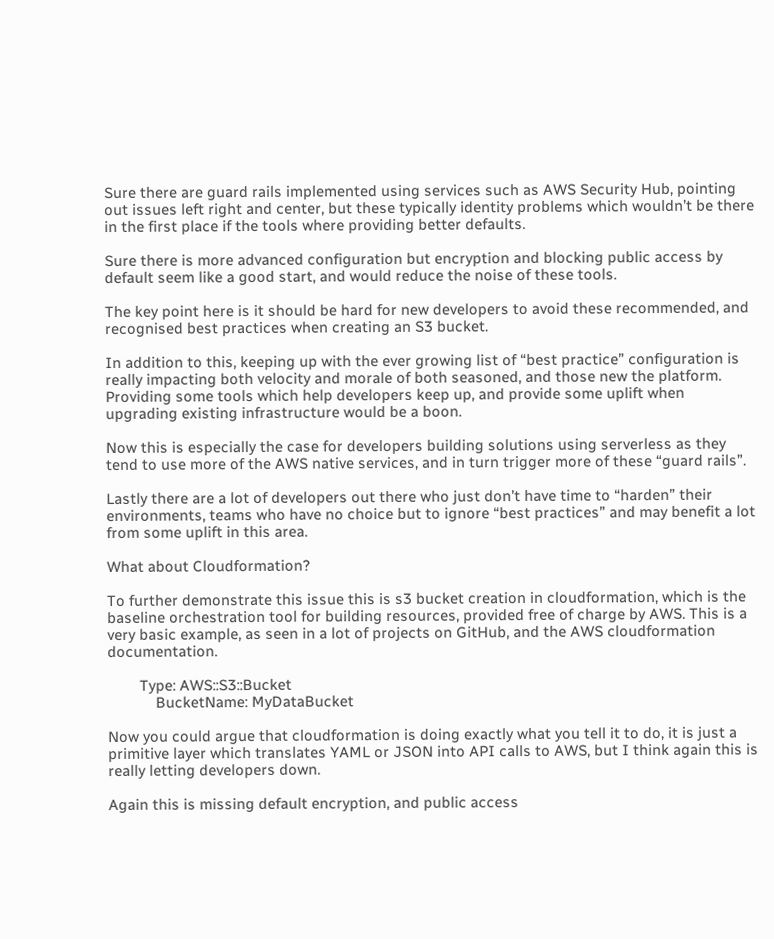Sure there are guard rails implemented using services such as AWS Security Hub, pointing out issues left right and center, but these typically identity problems which wouldn’t be there in the first place if the tools where providing better defaults.

Sure there is more advanced configuration but encryption and blocking public access by default seem like a good start, and would reduce the noise of these tools.

The key point here is it should be hard for new developers to avoid these recommended, and recognised best practices when creating an S3 bucket.

In addition to this, keeping up with the ever growing list of “best practice” configuration is really impacting both velocity and morale of both seasoned, and those new the platform. Providing some tools which help developers keep up, and provide some uplift when upgrading existing infrastructure would be a boon.

Now this is especially the case for developers building solutions using serverless as they tend to use more of the AWS native services, and in turn trigger more of these “guard rails”.

Lastly there are a lot of developers out there who just don’t have time to “harden” their environments, teams who have no choice but to ignore “best practices” and may benefit a lot from some uplift in this area.

What about Cloudformation?

To further demonstrate this issue this is s3 bucket creation in cloudformation, which is the baseline orchestration tool for building resources, provided free of charge by AWS. This is a very basic example, as seen in a lot of projects on GitHub, and the AWS cloudformation documentation.

        Type: AWS::S3::Bucket
            BucketName: MyDataBucket

Now you could argue that cloudformation is doing exactly what you tell it to do, it is just a primitive layer which translates YAML or JSON into API calls to AWS, but I think again this is really letting developers down.

Again this is missing default encryption, and public access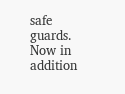safe guards. Now in addition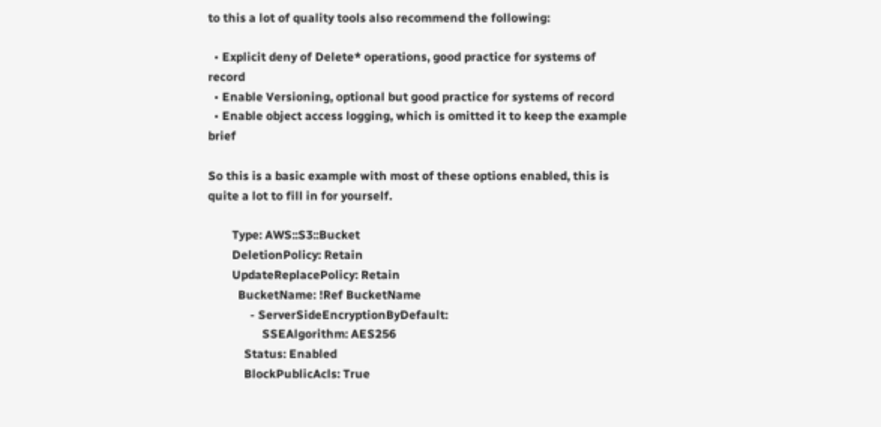to this a lot of quality tools also recommend the following:

  • Explicit deny of Delete* operations, good practice for systems of record
  • Enable Versioning, optional but good practice for systems of record
  • Enable object access logging, which is omitted it to keep the example brief

So this is a basic example with most of these options enabled, this is quite a lot to fill in for yourself.

        Type: AWS::S3::Bucket
        DeletionPolicy: Retain
        UpdateReplacePolicy: Retain
          BucketName: !Ref BucketName
              - ServerSideEncryptionByDefault:
                  SSEAlgorithm: AES256
            Status: Enabled
            BlockPublicAcls: True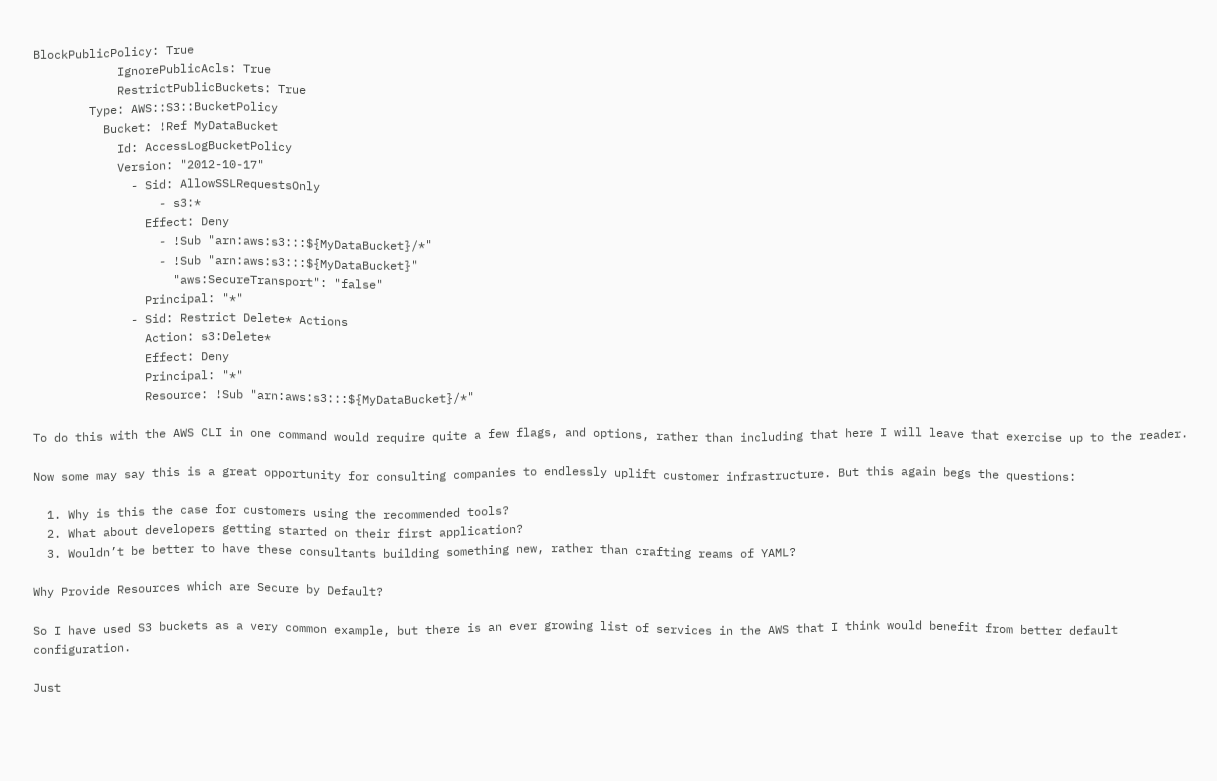BlockPublicPolicy: True
            IgnorePublicAcls: True
            RestrictPublicBuckets: True
        Type: AWS::S3::BucketPolicy
          Bucket: !Ref MyDataBucket
            Id: AccessLogBucketPolicy
            Version: "2012-10-17"
              - Sid: AllowSSLRequestsOnly
                  - s3:*
                Effect: Deny
                  - !Sub "arn:aws:s3:::${MyDataBucket}/*"
                  - !Sub "arn:aws:s3:::${MyDataBucket}"
                    "aws:SecureTransport": "false"
                Principal: "*"
              - Sid: Restrict Delete* Actions
                Action: s3:Delete*
                Effect: Deny
                Principal: "*"
                Resource: !Sub "arn:aws:s3:::${MyDataBucket}/*"

To do this with the AWS CLI in one command would require quite a few flags, and options, rather than including that here I will leave that exercise up to the reader.

Now some may say this is a great opportunity for consulting companies to endlessly uplift customer infrastructure. But this again begs the questions:

  1. Why is this the case for customers using the recommended tools?
  2. What about developers getting started on their first application?
  3. Wouldn’t be better to have these consultants building something new, rather than crafting reams of YAML?

Why Provide Resources which are Secure by Default?

So I have used S3 buckets as a very common example, but there is an ever growing list of services in the AWS that I think would benefit from better default configuration.

Just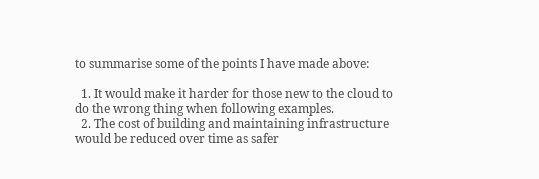to summarise some of the points I have made above:

  1. It would make it harder for those new to the cloud to do the wrong thing when following examples.
  2. The cost of building and maintaining infrastructure would be reduced over time as safer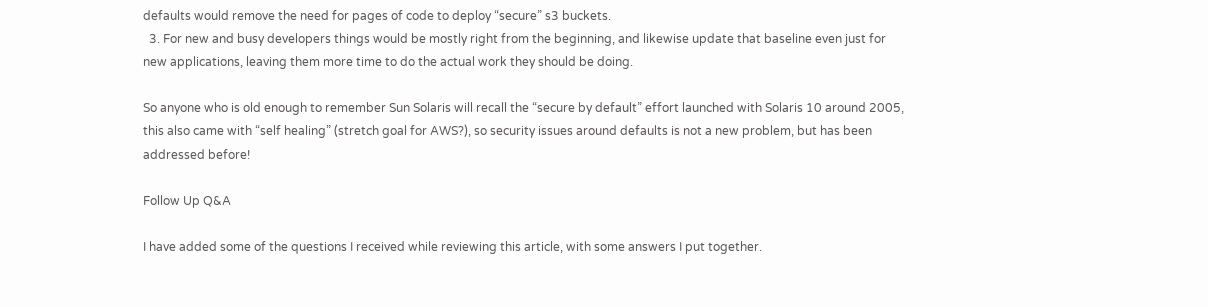defaults would remove the need for pages of code to deploy “secure” s3 buckets.
  3. For new and busy developers things would be mostly right from the beginning, and likewise update that baseline even just for new applications, leaving them more time to do the actual work they should be doing.

So anyone who is old enough to remember Sun Solaris will recall the “secure by default” effort launched with Solaris 10 around 2005, this also came with “self healing” (stretch goal for AWS?), so security issues around defaults is not a new problem, but has been addressed before!

Follow Up Q&A

I have added some of the questions I received while reviewing this article, with some answers I put together.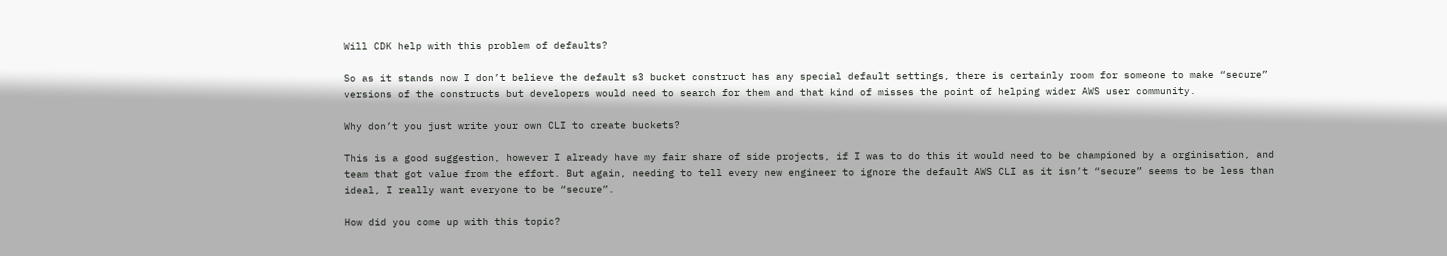Will CDK help with this problem of defaults?

So as it stands now I don’t believe the default s3 bucket construct has any special default settings, there is certainly room for someone to make “secure” versions of the constructs but developers would need to search for them and that kind of misses the point of helping wider AWS user community.

Why don’t you just write your own CLI to create buckets?

This is a good suggestion, however I already have my fair share of side projects, if I was to do this it would need to be championed by a orginisation, and team that got value from the effort. But again, needing to tell every new engineer to ignore the default AWS CLI as it isn’t “secure” seems to be less than ideal, I really want everyone to be “secure”.

How did you come up with this topic?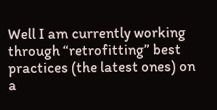Well I am currently working through “retrofitting” best practices (the latest ones) on a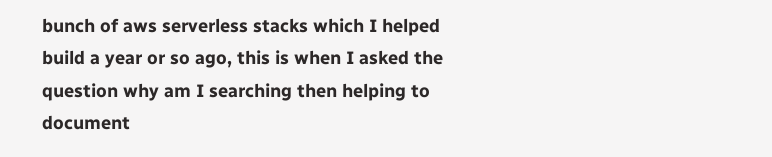bunch of aws serverless stacks which I helped build a year or so ago, this is when I asked the question why am I searching then helping to document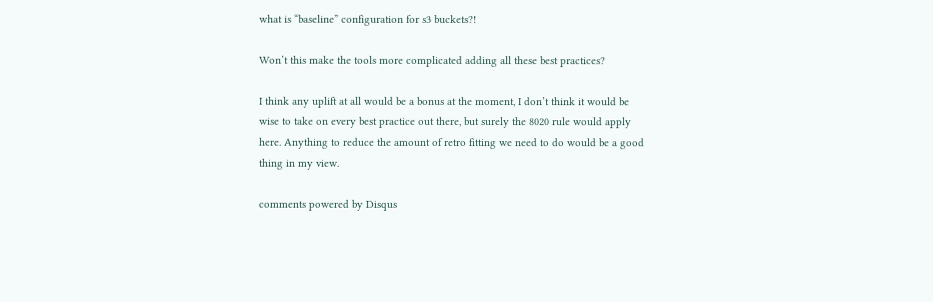what is “baseline” configuration for s3 buckets?!

Won’t this make the tools more complicated adding all these best practices?

I think any uplift at all would be a bonus at the moment, I don’t think it would be wise to take on every best practice out there, but surely the 8020 rule would apply here. Anything to reduce the amount of retro fitting we need to do would be a good thing in my view.

comments powered by Disqus